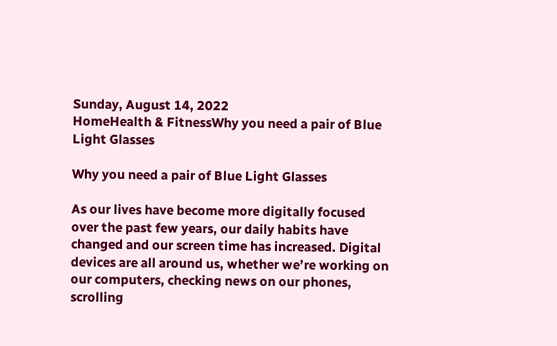Sunday, August 14, 2022
HomeHealth & FitnessWhy you need a pair of Blue Light Glasses

Why you need a pair of Blue Light Glasses

As our lives have become more digitally focused over the past few years, our daily habits have changed and our screen time has increased. Digital devices are all around us, whether we’re working on our computers, checking news on our phones, scrolling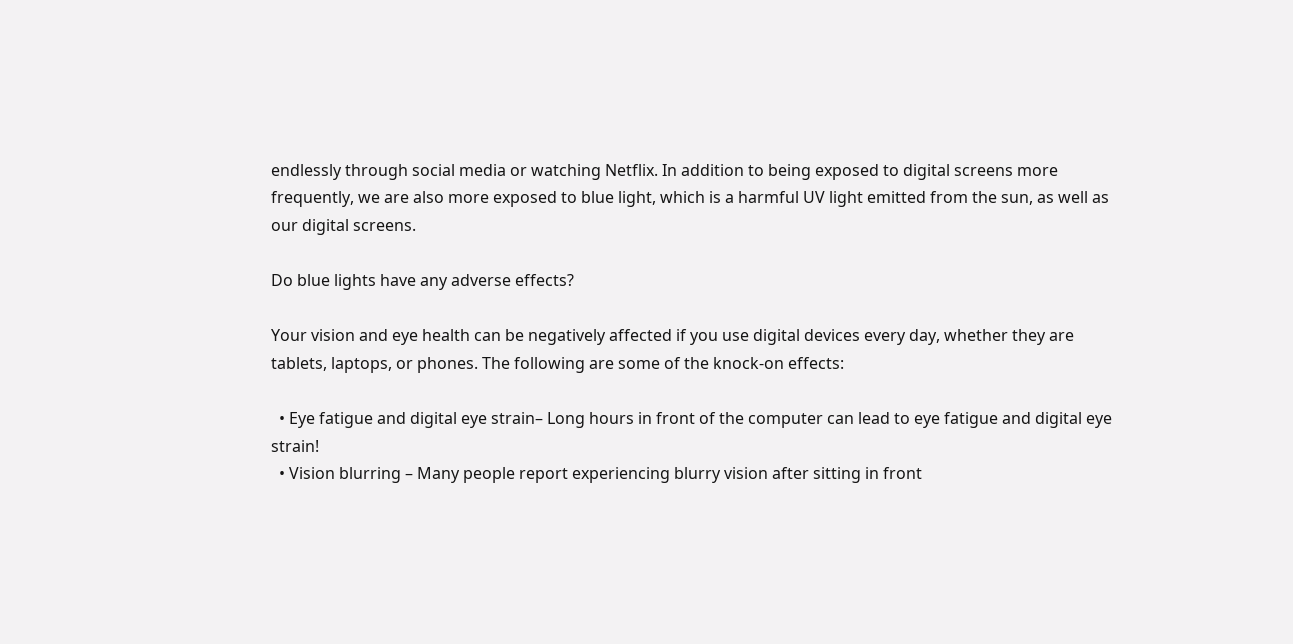endlessly through social media or watching Netflix. In addition to being exposed to digital screens more frequently, we are also more exposed to blue light, which is a harmful UV light emitted from the sun, as well as our digital screens.

Do blue lights have any adverse effects?

Your vision and eye health can be negatively affected if you use digital devices every day, whether they are tablets, laptops, or phones. The following are some of the knock-on effects:

  • Eye fatigue and digital eye strain– Long hours in front of the computer can lead to eye fatigue and digital eye strain!
  • Vision blurring – Many people report experiencing blurry vision after sitting in front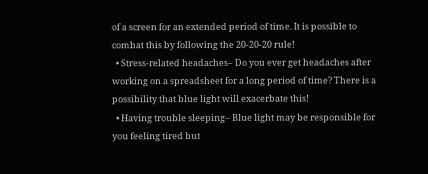of a screen for an extended period of time. It is possible to combat this by following the 20-20-20 rule!
  • Stress-related headaches– Do you ever get headaches after working on a spreadsheet for a long period of time? There is a possibility that blue light will exacerbate this!
  • Having trouble sleeping– Blue light may be responsible for you feeling tired but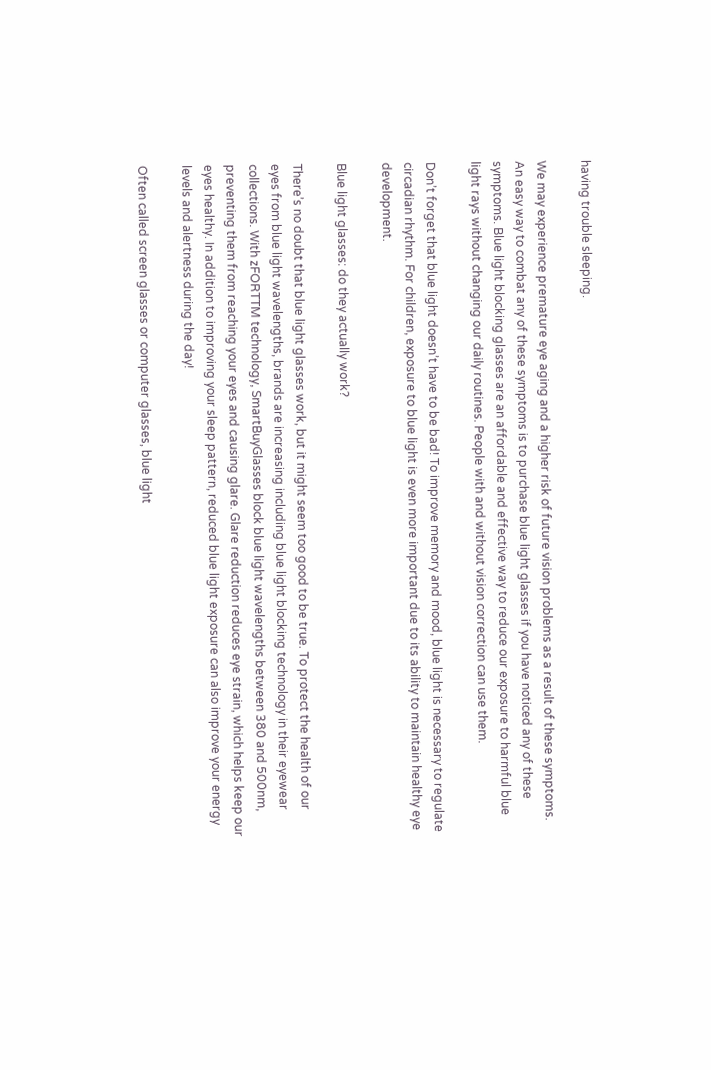having trouble sleeping.

We may experience premature eye aging and a higher risk of future vision problems as a result of these symptoms. An easy way to combat any of these symptoms is to purchase blue light glasses if you have noticed any of these symptoms. Blue light blocking glasses are an affordable and effective way to reduce our exposure to harmful blue light rays without changing our daily routines. People with and without vision correction can use them.

Don’t forget that blue light doesn’t have to be bad! To improve memory and mood, blue light is necessary to regulate circadian rhythm. For children, exposure to blue light is even more important due to its ability to maintain healthy eye development.

Blue light glasses: do they actually work?

There’s no doubt that blue light glasses work, but it might seem too good to be true. To protect the health of our eyes from blue light wavelengths, brands are increasing including blue light blocking technology in their eyewear collections. With zFORTTM technology, SmartBuyGlasses block blue light wavelengths between 380 and 500nm, preventing them from reaching your eyes and causing glare. Glare reduction reduces eye strain, which helps keep our eyes healthy. In addition to improving your sleep pattern, reduced blue light exposure can also improve your energy levels and alertness during the day!

Often called screen glasses or computer glasses, blue light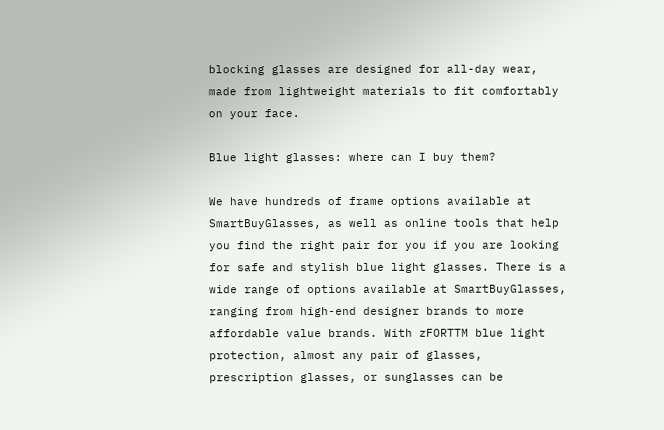blocking glasses are designed for all-day wear, made from lightweight materials to fit comfortably on your face.

Blue light glasses: where can I buy them?

We have hundreds of frame options available at SmartBuyGlasses, as well as online tools that help you find the right pair for you if you are looking for safe and stylish blue light glasses. There is a wide range of options available at SmartBuyGlasses, ranging from high-end designer brands to more affordable value brands. With zFORTTM blue light protection, almost any pair of glasses, prescription glasses, or sunglasses can be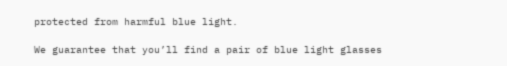protected from harmful blue light.

We guarantee that you’ll find a pair of blue light glasses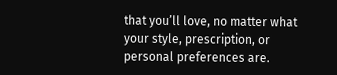that you’ll love, no matter what your style, prescription, or personal preferences are.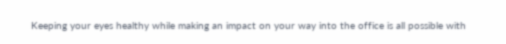Keeping your eyes healthy while making an impact on your way into the office is all possible with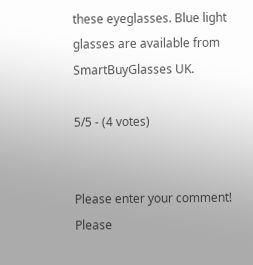these eyeglasses. Blue light glasses are available from SmartBuyGlasses UK.

5/5 - (4 votes)


Please enter your comment!
Please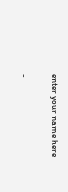enter your name here

-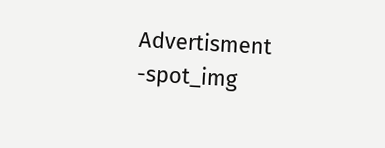Advertisment -spot_img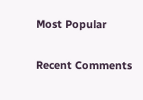Most Popular

Recent Comments